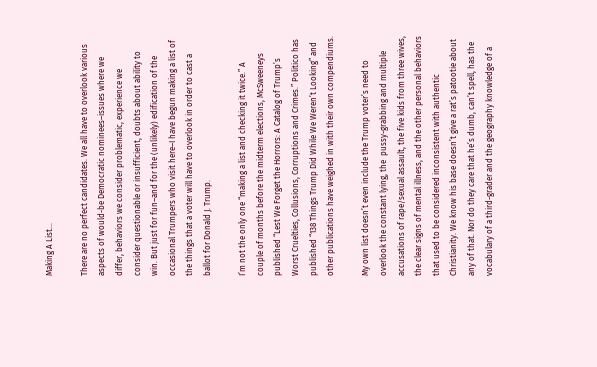Making A List…

There are no perfect candidates. We all have to overlook various aspects of would-be Democratic nominees–issues where we differ, behaviors we consider problematic, experience we consider questionable or insufficient, doubts about ability to win. But just for fun–and for the (unlikely) edification of the occasional Trumpers who visit here–I have begun making a list of the things that a voter will have to overlook in order to cast a ballot for Donald J. Trump.

I’m not the only one “making a list and checking it twice.” A couple of months before the midterm elections, McSweeneys published “Lest We Forget the Horrors: A Catalog of Trump’s Worst Cruelties, Collusions, Corruptions and Crimes.” Politico has published “138 Things Trump Did While We Weren’t Looking” and other publications have weighed in with their own compendiums.

My own list doesn’t even include the Trump voter’s need to overlook the constant lying, the  pussy-grabbing and multiple accusations of rape/sexual assault, the five kids from three wives, the clear signs of mental illness, and the other personal behaviors that used to be considered inconsistent with authentic Christianity. We know his base doesn’t give a rat’s patootie about any of that. Nor do they care that he’s dumb, can’t spell, has the vocabulary of a third-grader and the geography knowledge of a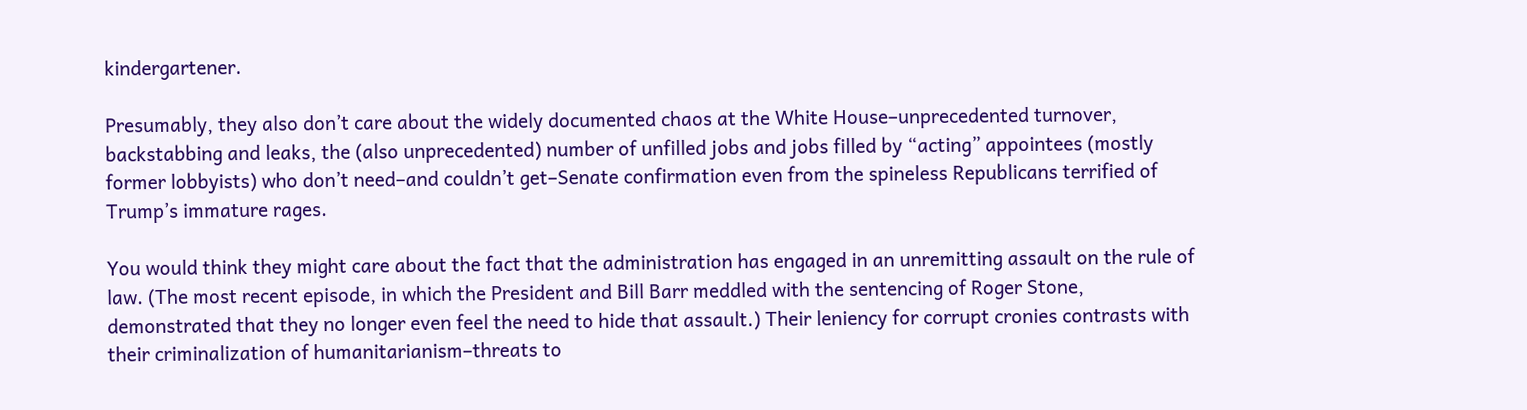kindergartener.

Presumably, they also don’t care about the widely documented chaos at the White House–unprecedented turnover, backstabbing and leaks, the (also unprecedented) number of unfilled jobs and jobs filled by “acting” appointees (mostly former lobbyists) who don’t need–and couldn’t get–Senate confirmation even from the spineless Republicans terrified of Trump’s immature rages.

You would think they might care about the fact that the administration has engaged in an unremitting assault on the rule of law. (The most recent episode, in which the President and Bill Barr meddled with the sentencing of Roger Stone, demonstrated that they no longer even feel the need to hide that assault.) Their leniency for corrupt cronies contrasts with their criminalization of humanitarianism–threats to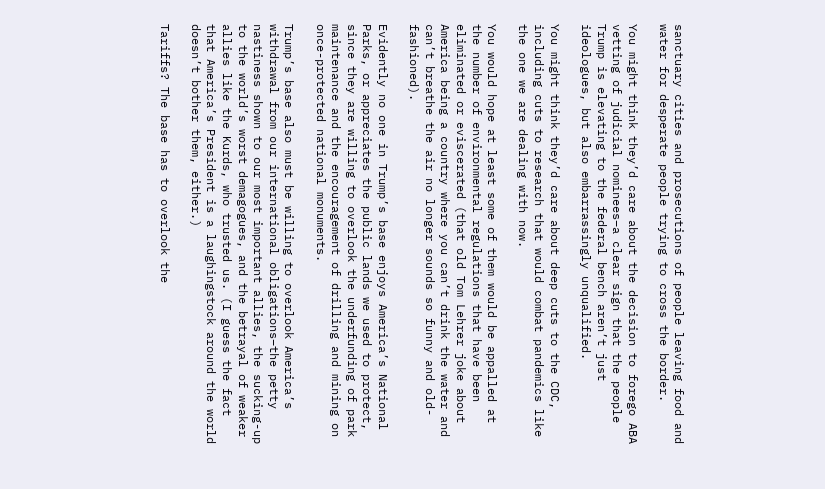sanctuary cities and prosecutions of people leaving food and water for desperate people trying to cross the border.

You might think they’d care about the decision to forego ABA vetting of judicial nominees–a clear sign that the people Trump is elevating to the federal bench aren’t just ideologues, but also embarrassingly unqualified.

You might think they’d care about deep cuts to the CDC, including cuts to research that would combat pandemics like the one we are dealing with now.

You would hope at least some of them would be appalled at the number of environmental regulations that have been eliminated or eviscerated (that old Tom Lehrer joke about America being a country where you can’t drink the water and can’t breathe the air no longer sounds so funny and old-fashioned).

Evidently no one in Trump’s base enjoys America’s National Parks, or appreciates the public lands we used to protect, since they are willing to overlook the underfunding of park maintenance and the encouragement of drilling and mining on once-protected national monuments.

Trump’s base also must be willing to overlook America’s withdrawal from our international obligations–the petty nastiness shown to our most important allies, the sucking-up to the world’s worst demagogues, and the betrayal of weaker allies like the Kurds, who trusted us. (I guess the fact that America’s President is a laughingstock around the world doesn’t bother them, either.)

Tariffs? The base has to overlook the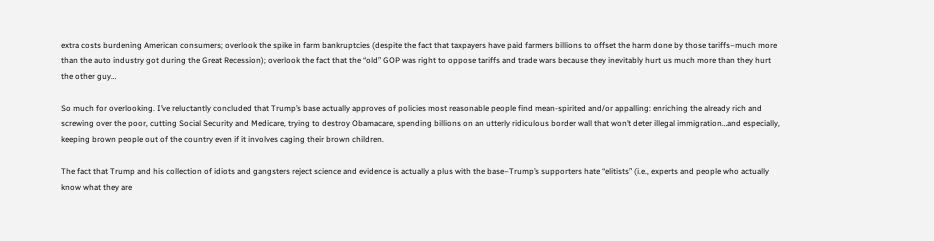extra costs burdening American consumers; overlook the spike in farm bankruptcies (despite the fact that taxpayers have paid farmers billions to offset the harm done by those tariffs–much more than the auto industry got during the Great Recession); overlook the fact that the “old” GOP was right to oppose tariffs and trade wars because they inevitably hurt us much more than they hurt the other guy…

So much for overlooking. I’ve reluctantly concluded that Trump’s base actually approves of policies most reasonable people find mean-spirited and/or appalling: enriching the already rich and screwing over the poor, cutting Social Security and Medicare, trying to destroy Obamacare, spending billions on an utterly ridiculous border wall that won’t deter illegal immigration…and especially, keeping brown people out of the country even if it involves caging their brown children.

The fact that Trump and his collection of idiots and gangsters reject science and evidence is actually a plus with the base–Trump’s supporters hate “elitists” (i.e., experts and people who actually know what they are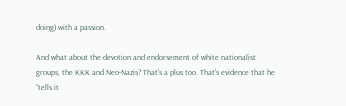doing) with a passion.

And what about the devotion and endorsement of white nationalist groups, the KKK and Neo-Nazis? That’s a plus too. That’s evidence that he “tells it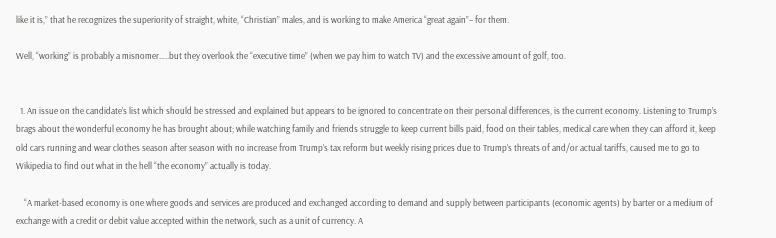like it is,” that he recognizes the superiority of straight, white, “Christian” males, and is working to make America “great again”– for them.

Well, “working” is probably a misnomer…..but they overlook the “executive time” (when we pay him to watch TV) and the excessive amount of golf, too.


  1. An issue on the candidate’s list which should be stressed and explained but appears to be ignored to concentrate on their personal differences, is the current economy. Listening to Trump’s brags about the wonderful economy he has brought about; while watching family and friends struggle to keep current bills paid, food on their tables, medical care when they can afford it, keep old cars running and wear clothes season after season with no increase from Trump’s tax reform but weekly rising prices due to Trump’s threats of and/or actual tariffs, caused me to go to Wikipedia to find out what in the hell “the economy” actually is today.

    “A market-based economy is one where goods and services are produced and exchanged according to demand and supply between participants (economic agents) by barter or a medium of exchange with a credit or debit value accepted within the network, such as a unit of currency. A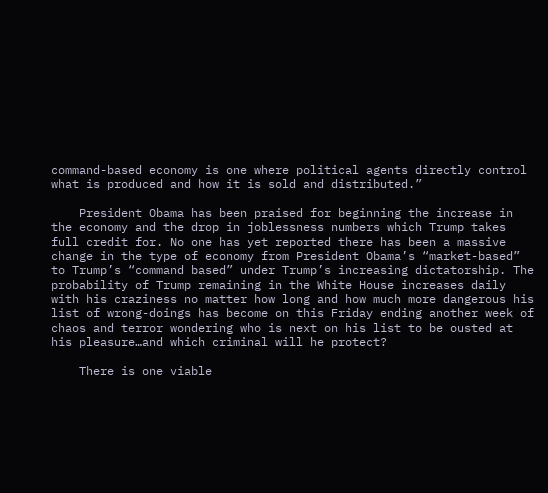command-based economy is one where political agents directly control what is produced and how it is sold and distributed.”

    President Obama has been praised for beginning the increase in the economy and the drop in joblessness numbers which Trump takes full credit for. No one has yet reported there has been a massive change in the type of economy from President Obama’s “market-based” to Trump’s “command based” under Trump’s increasing dictatorship. The probability of Trump remaining in the White House increases daily with his craziness no matter how long and how much more dangerous his list of wrong-doings has become on this Friday ending another week of chaos and terror wondering who is next on his list to be ousted at his pleasure…and which criminal will he protect?

    There is one viable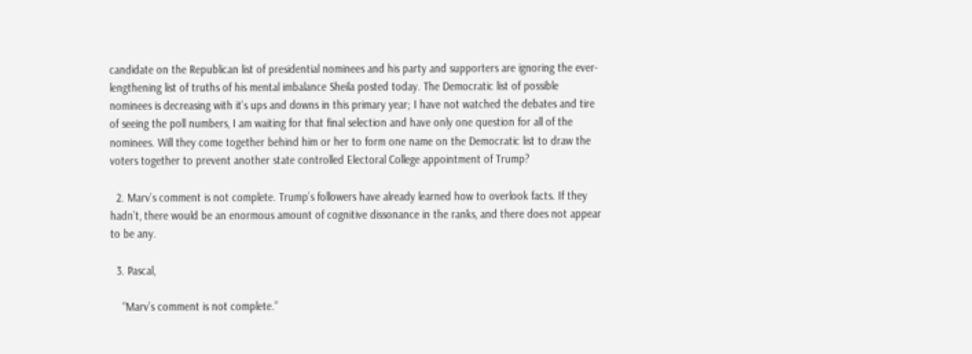candidate on the Republican list of presidential nominees and his party and supporters are ignoring the ever-lengthening list of truths of his mental imbalance Sheila posted today. The Democratic list of possible nominees is decreasing with it’s ups and downs in this primary year; I have not watched the debates and tire of seeing the poll numbers, I am waiting for that final selection and have only one question for all of the nominees. Will they come together behind him or her to form one name on the Democratic list to draw the voters together to prevent another state controlled Electoral College appointment of Trump?

  2. Marv’s comment is not complete. Trump’s followers have already learned how to overlook facts. If they hadn’t, there would be an enormous amount of cognitive dissonance in the ranks, and there does not appear to be any.

  3. Pascal,

    “Marv’s comment is not complete.”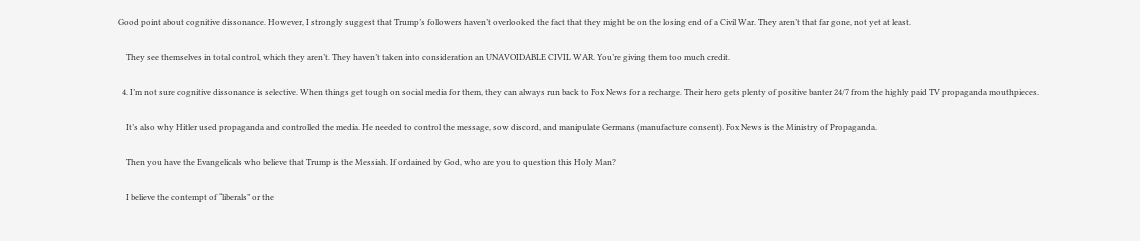Good point about cognitive dissonance. However, I strongly suggest that Trump’s followers haven’t overlooked the fact that they might be on the losing end of a Civil War. They aren’t that far gone, not yet at least.

    They see themselves in total control, which they aren’t. They haven’t taken into consideration an UNAVOIDABLE CIVIL WAR. You’re giving them too much credit.

  4. I’m not sure cognitive dissonance is selective. When things get tough on social media for them, they can always run back to Fox News for a recharge. Their hero gets plenty of positive banter 24/7 from the highly paid TV propaganda mouthpieces.

    It’s also why Hitler used propaganda and controlled the media. He needed to control the message, sow discord, and manipulate Germans (manufacture consent). Fox News is the Ministry of Propaganda.

    Then you have the Evangelicals who believe that Trump is the Messiah. If ordained by God, who are you to question this Holy Man?

    I believe the contempt of “liberals” or the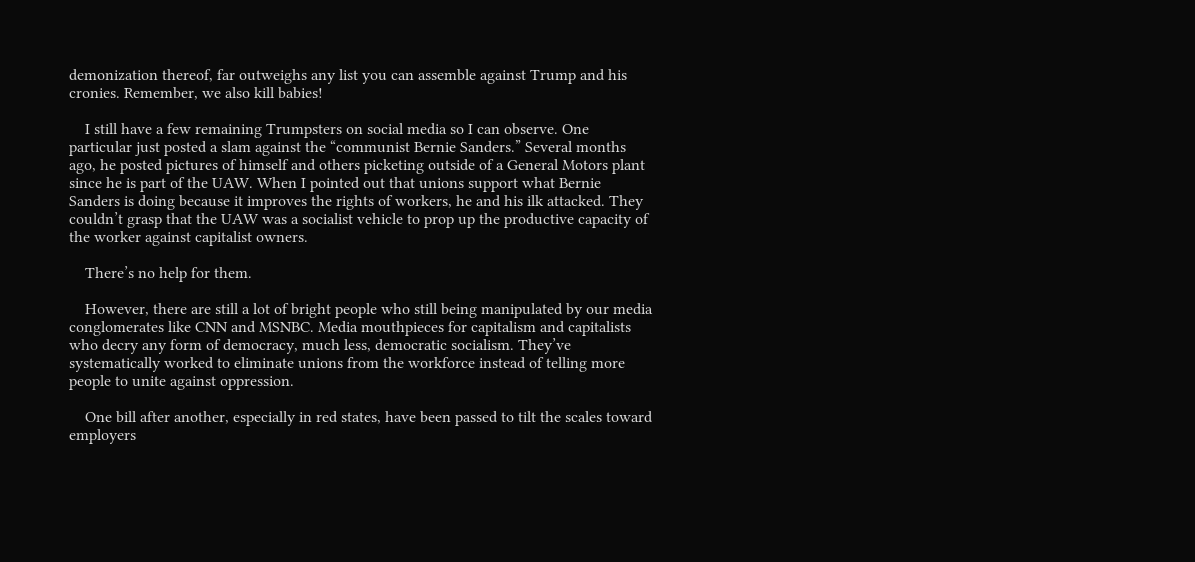demonization thereof, far outweighs any list you can assemble against Trump and his cronies. Remember, we also kill babies!

    I still have a few remaining Trumpsters on social media so I can observe. One particular just posted a slam against the “communist Bernie Sanders.” Several months ago, he posted pictures of himself and others picketing outside of a General Motors plant since he is part of the UAW. When I pointed out that unions support what Bernie Sanders is doing because it improves the rights of workers, he and his ilk attacked. They couldn’t grasp that the UAW was a socialist vehicle to prop up the productive capacity of the worker against capitalist owners.

    There’s no help for them.

    However, there are still a lot of bright people who still being manipulated by our media conglomerates like CNN and MSNBC. Media mouthpieces for capitalism and capitalists who decry any form of democracy, much less, democratic socialism. They’ve systematically worked to eliminate unions from the workforce instead of telling more people to unite against oppression.

    One bill after another, especially in red states, have been passed to tilt the scales toward employers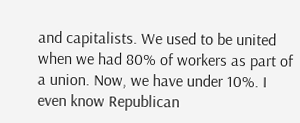and capitalists. We used to be united when we had 80% of workers as part of a union. Now, we have under 10%. I even know Republican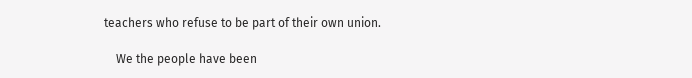teachers who refuse to be part of their own union.

    We the people have been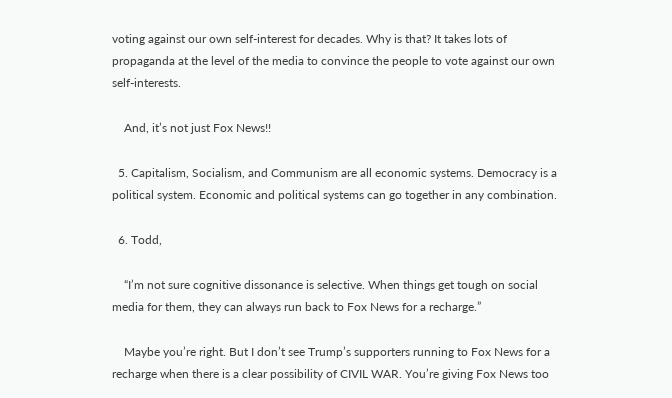voting against our own self-interest for decades. Why is that? It takes lots of propaganda at the level of the media to convince the people to vote against our own self-interests.

    And, it’s not just Fox News!!

  5. Capitalism, Socialism, and Communism are all economic systems. Democracy is a political system. Economic and political systems can go together in any combination.

  6. Todd,

    “I’m not sure cognitive dissonance is selective. When things get tough on social media for them, they can always run back to Fox News for a recharge.”

    Maybe you’re right. But I don’t see Trump’s supporters running to Fox News for a recharge when there is a clear possibility of CIVIL WAR. You’re giving Fox News too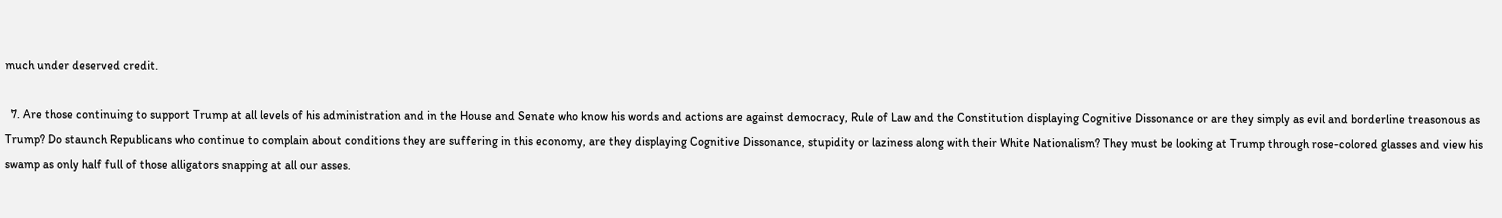much under deserved credit.

  7. Are those continuing to support Trump at all levels of his administration and in the House and Senate who know his words and actions are against democracy, Rule of Law and the Constitution displaying Cognitive Dissonance or are they simply as evil and borderline treasonous as Trump? Do staunch Republicans who continue to complain about conditions they are suffering in this economy, are they displaying Cognitive Dissonance, stupidity or laziness along with their White Nationalism? They must be looking at Trump through rose-colored glasses and view his swamp as only half full of those alligators snapping at all our asses.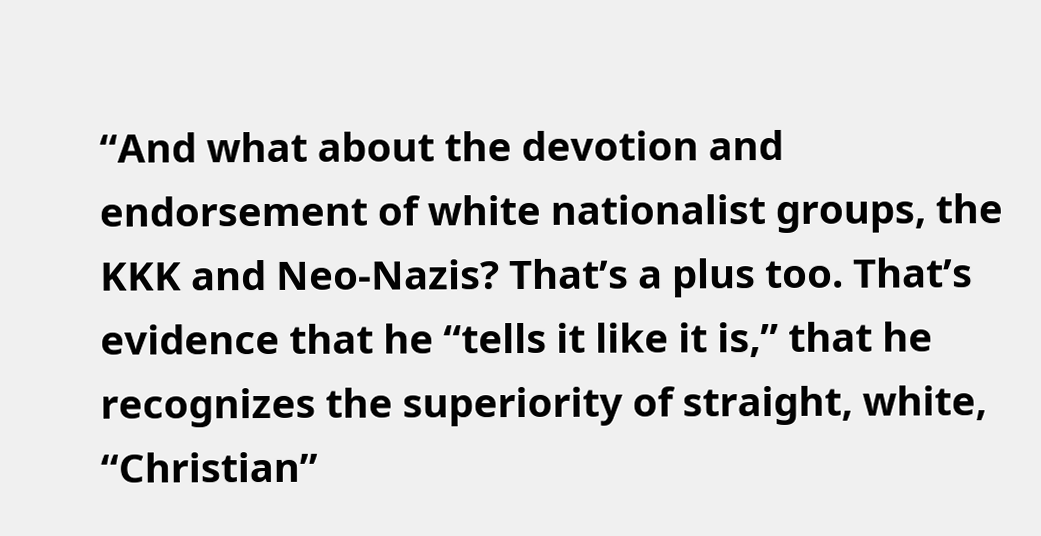“And what about the devotion and endorsement of white nationalist groups, the KKK and Neo-Nazis? That’s a plus too. That’s evidence that he “tells it like it is,” that he recognizes the superiority of straight, white, “Christian”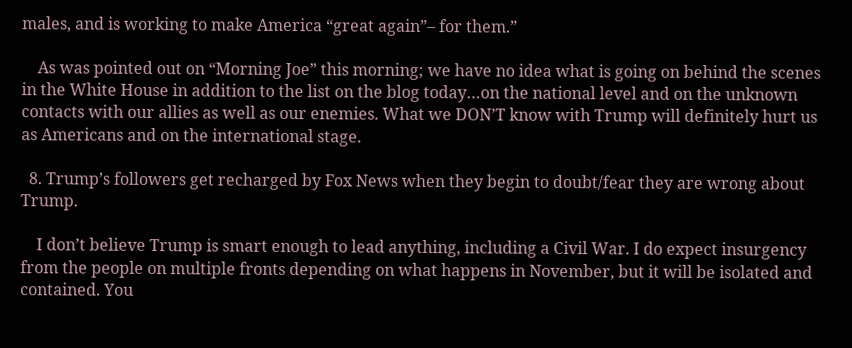males, and is working to make America “great again”– for them.”

    As was pointed out on “Morning Joe” this morning; we have no idea what is going on behind the scenes in the White House in addition to the list on the blog today…on the national level and on the unknown contacts with our allies as well as our enemies. What we DON’T know with Trump will definitely hurt us as Americans and on the international stage.

  8. Trump’s followers get recharged by Fox News when they begin to doubt/fear they are wrong about Trump.

    I don’t believe Trump is smart enough to lead anything, including a Civil War. I do expect insurgency from the people on multiple fronts depending on what happens in November, but it will be isolated and contained. You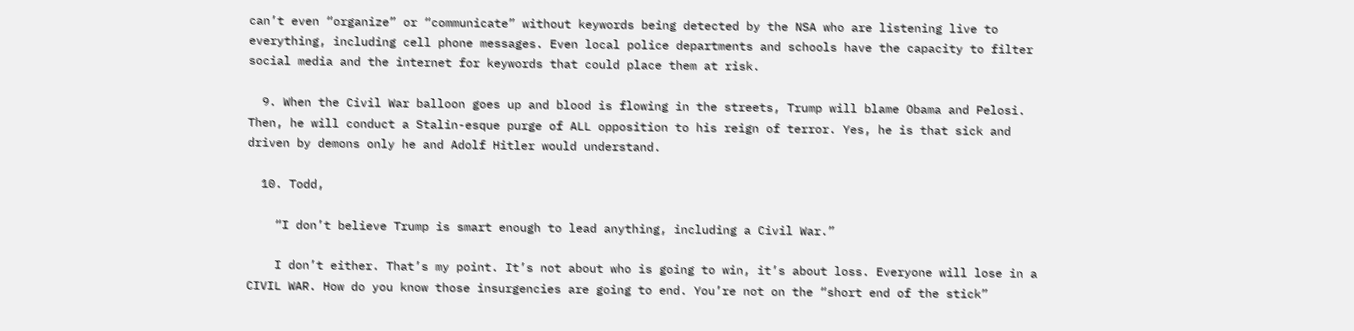can’t even “organize” or “communicate” without keywords being detected by the NSA who are listening live to everything, including cell phone messages. Even local police departments and schools have the capacity to filter social media and the internet for keywords that could place them at risk.

  9. When the Civil War balloon goes up and blood is flowing in the streets, Trump will blame Obama and Pelosi. Then, he will conduct a Stalin-esque purge of ALL opposition to his reign of terror. Yes, he is that sick and driven by demons only he and Adolf Hitler would understand.

  10. Todd,

    “I don’t believe Trump is smart enough to lead anything, including a Civil War.”

    I don’t either. That’s my point. It’s not about who is going to win, it’s about loss. Everyone will lose in a CIVIL WAR. How do you know those insurgencies are going to end. You’re not on the “short end of the stick”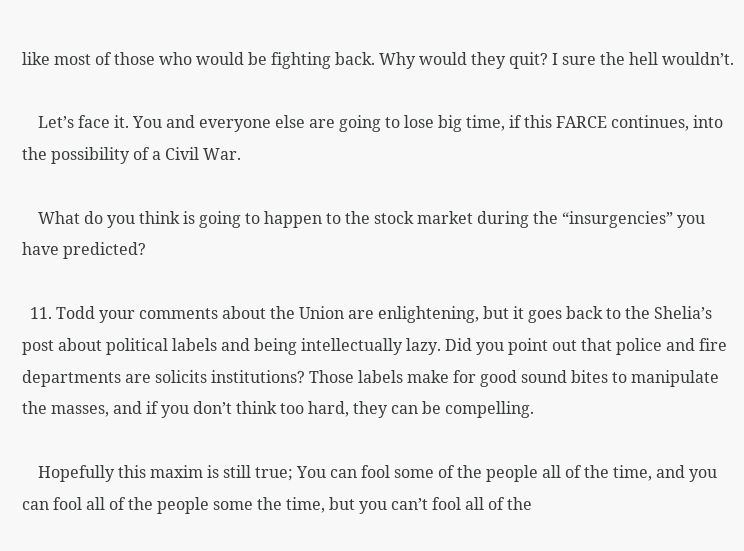like most of those who would be fighting back. Why would they quit? I sure the hell wouldn’t.

    Let’s face it. You and everyone else are going to lose big time, if this FARCE continues, into the possibility of a Civil War.

    What do you think is going to happen to the stock market during the “insurgencies” you have predicted?

  11. Todd your comments about the Union are enlightening, but it goes back to the Shelia’s post about political labels and being intellectually lazy. Did you point out that police and fire departments are solicits institutions? Those labels make for good sound bites to manipulate the masses, and if you don’t think too hard, they can be compelling.

    Hopefully this maxim is still true; You can fool some of the people all of the time, and you can fool all of the people some the time, but you can’t fool all of the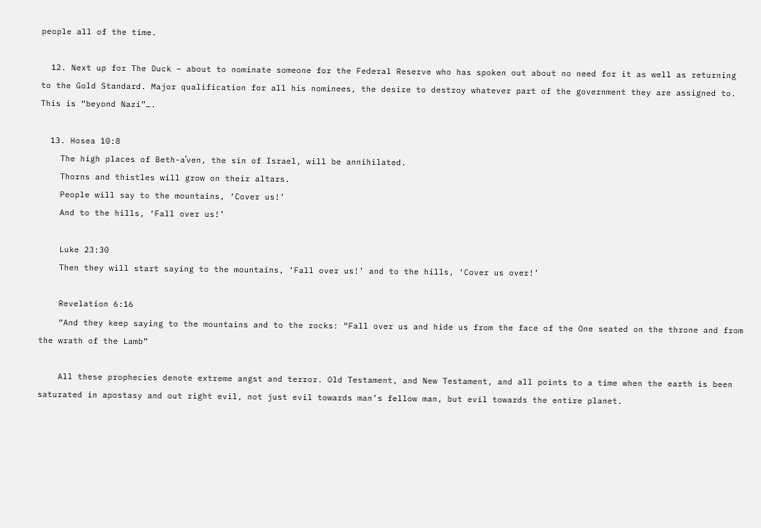people all of the time.

  12. Next up for The Duck – about to nominate someone for the Federal Reserve who has spoken out about no need for it as well as returning to the Gold Standard. Major qualification for all his nominees, the desire to destroy whatever part of the government they are assigned to. This is “beyond Nazi”….

  13. Hosea 10:8
    The high places of Beth-aʹven, the sin of Israel, will be annihilated.
    Thorns and thistles will grow on their altars.
    People will say to the mountains, ‘Cover us!’
    And to the hills, ‘Fall over us!’

    Luke 23:30
    Then they will start saying to the mountains, ‘Fall over us!’ and to the hills, ‘Cover us over!’

    Revelation 6:16
    “And they keep saying to the mountains and to the rocks: “Fall over us and hide us from the face of the One seated on the throne and from the wrath of the Lamb”

    All these prophecies denote extreme angst and terror. Old Testament, and New Testament, and all points to a time when the earth is been saturated in apostasy and out right evil, not just evil towards man’s fellow man, but evil towards the entire planet.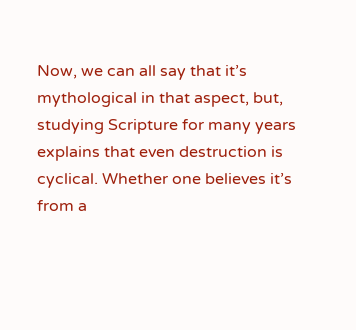Now, we can all say that it’s mythological in that aspect, but, studying Scripture for many years explains that even destruction is cyclical. Whether one believes it’s from a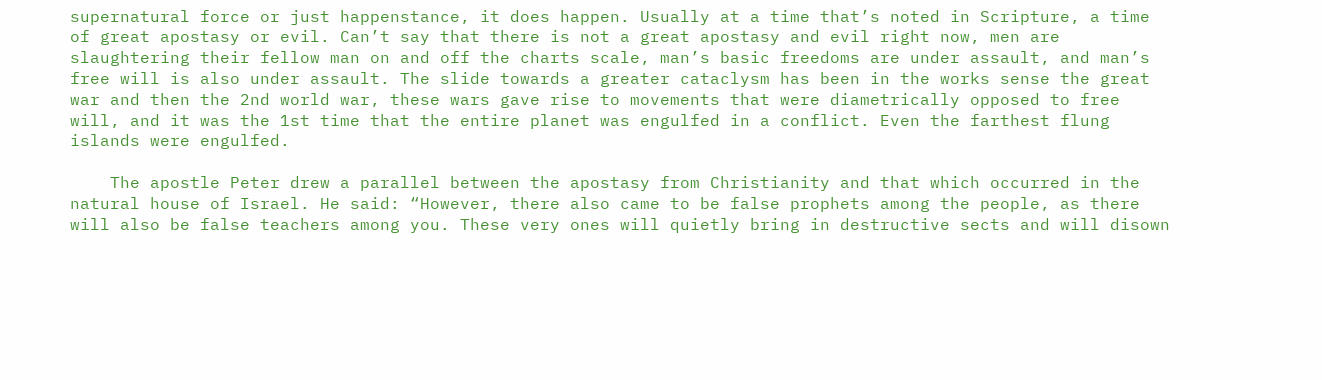supernatural force or just happenstance, it does happen. Usually at a time that’s noted in Scripture, a time of great apostasy or evil. Can’t say that there is not a great apostasy and evil right now, men are slaughtering their fellow man on and off the charts scale, man’s basic freedoms are under assault, and man’s free will is also under assault. The slide towards a greater cataclysm has been in the works sense the great war and then the 2nd world war, these wars gave rise to movements that were diametrically opposed to free will, and it was the 1st time that the entire planet was engulfed in a conflict. Even the farthest flung islands were engulfed.

    The apostle Peter drew a parallel between the apostasy from Christianity and that which occurred in the natural house of Israel. He said: “However, there also came to be false prophets among the people, as there will also be false teachers among you. These very ones will quietly bring in destructive sects and will disown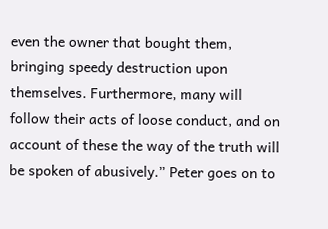even the owner that bought them, bringing speedy destruction upon themselves. Furthermore, many will follow their acts of loose conduct, and on account of these the way of the truth will be spoken of abusively.” Peter goes on to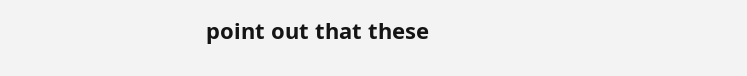point out that these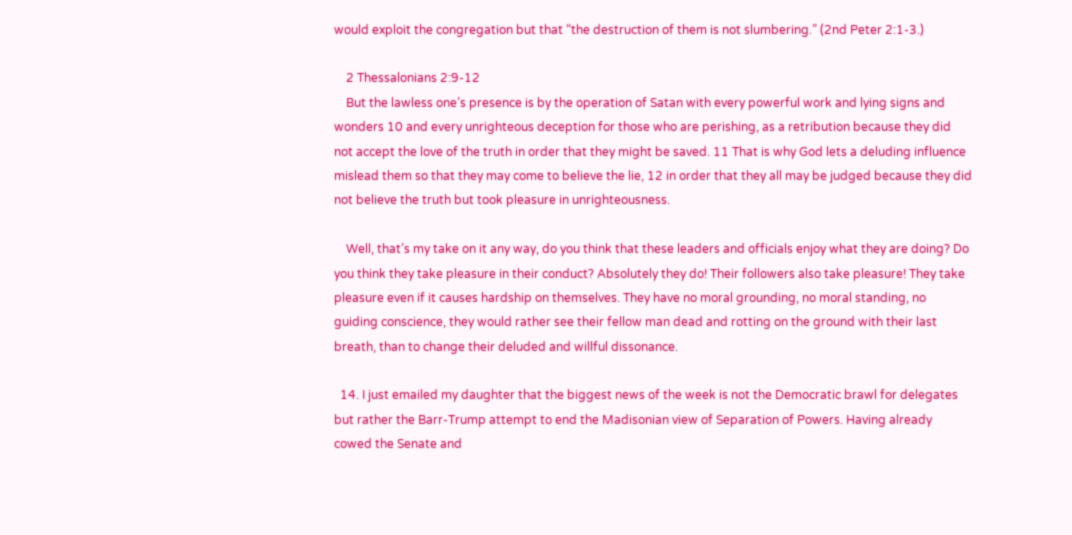would exploit the congregation but that “the destruction of them is not slumbering.” (2nd Peter 2:1-3.)

    2 Thessalonians 2:9-12
    But the lawless one’s presence is by the operation of Satan with every powerful work and lying signs and wonders 10 and every unrighteous deception for those who are perishing, as a retribution because they did not accept the love of the truth in order that they might be saved. 11 That is why God lets a deluding influence mislead them so that they may come to believe the lie, 12 in order that they all may be judged because they did not believe the truth but took pleasure in unrighteousness.

    Well, that’s my take on it any way, do you think that these leaders and officials enjoy what they are doing? Do you think they take pleasure in their conduct? Absolutely they do! Their followers also take pleasure! They take pleasure even if it causes hardship on themselves. They have no moral grounding, no moral standing, no guiding conscience, they would rather see their fellow man dead and rotting on the ground with their last breath, than to change their deluded and willful dissonance.

  14. I just emailed my daughter that the biggest news of the week is not the Democratic brawl for delegates but rather the Barr-Trump attempt to end the Madisonian view of Separation of Powers. Having already cowed the Senate and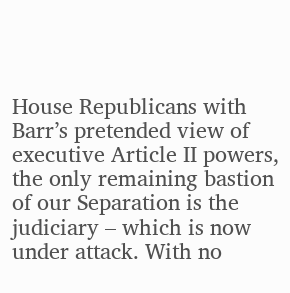House Republicans with Barr’s pretended view of executive Article II powers, the only remaining bastion of our Separation is the judiciary – which is now under attack. With no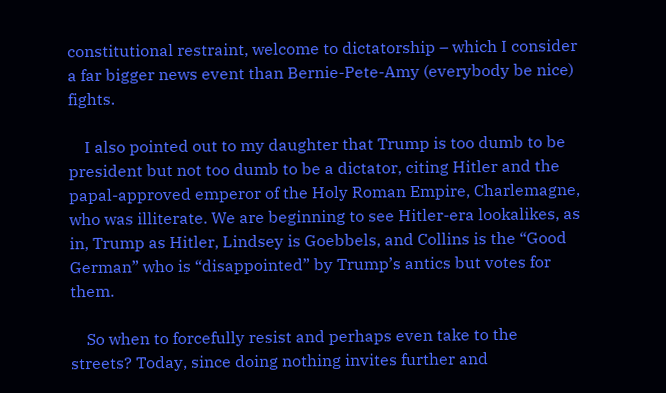constitutional restraint, welcome to dictatorship – which I consider a far bigger news event than Bernie-Pete-Amy (everybody be nice) fights.

    I also pointed out to my daughter that Trump is too dumb to be president but not too dumb to be a dictator, citing Hitler and the papal-approved emperor of the Holy Roman Empire, Charlemagne, who was illiterate. We are beginning to see Hitler-era lookalikes, as in, Trump as Hitler, Lindsey is Goebbels, and Collins is the “Good German” who is “disappointed” by Trump’s antics but votes for them.

    So when to forcefully resist and perhaps even take to the streets? Today, since doing nothing invites further and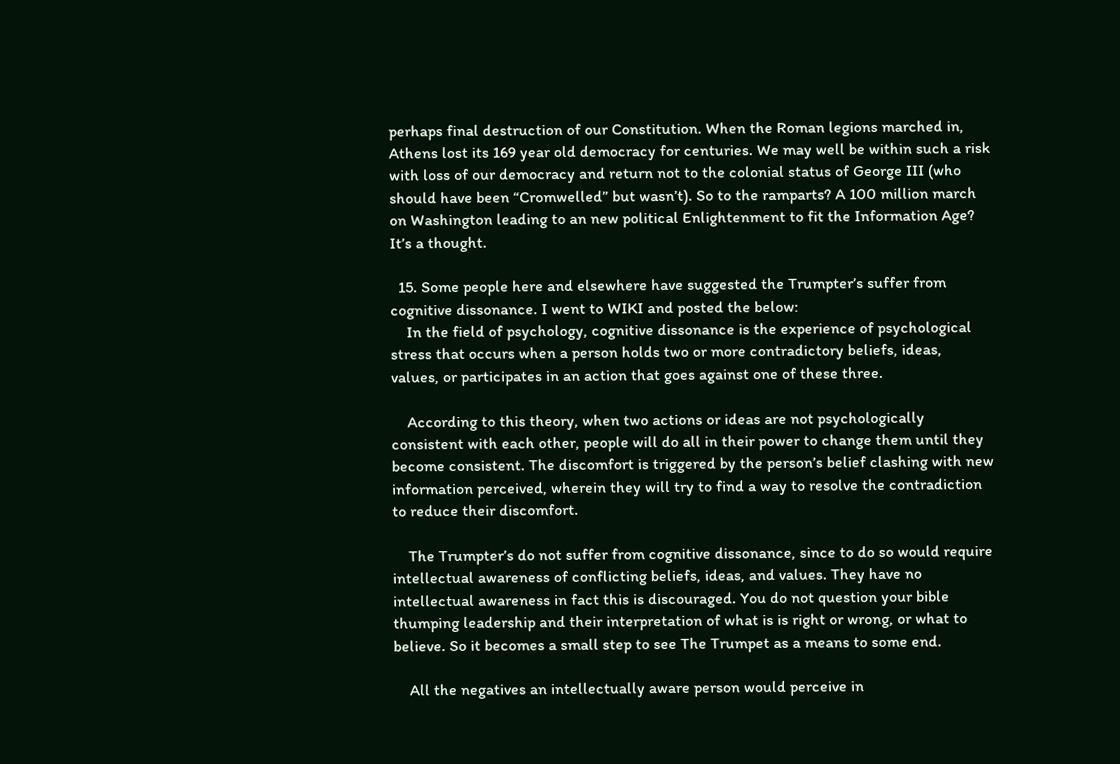perhaps final destruction of our Constitution. When the Roman legions marched in, Athens lost its 169 year old democracy for centuries. We may well be within such a risk with loss of our democracy and return not to the colonial status of George III (who should have been “Cromwelled” but wasn’t). So to the ramparts? A 100 million march on Washington leading to an new political Enlightenment to fit the Information Age? It’s a thought.

  15. Some people here and elsewhere have suggested the Trumpter’s suffer from cognitive dissonance. I went to WIKI and posted the below:
    In the field of psychology, cognitive dissonance is the experience of psychological stress that occurs when a person holds two or more contradictory beliefs, ideas, values, or participates in an action that goes against one of these three.

    According to this theory, when two actions or ideas are not psychologically consistent with each other, people will do all in their power to change them until they become consistent. The discomfort is triggered by the person’s belief clashing with new information perceived, wherein they will try to find a way to resolve the contradiction to reduce their discomfort.

    The Trumpter’s do not suffer from cognitive dissonance, since to do so would require intellectual awareness of conflicting beliefs, ideas, and values. They have no intellectual awareness in fact this is discouraged. You do not question your bible thumping leadership and their interpretation of what is is right or wrong, or what to believe. So it becomes a small step to see The Trumpet as a means to some end.

    All the negatives an intellectually aware person would perceive in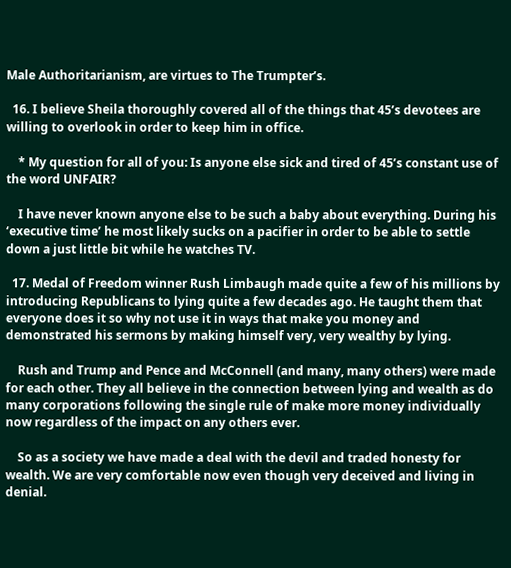Male Authoritarianism, are virtues to The Trumpter’s.

  16. I believe Sheila thoroughly covered all of the things that 45’s devotees are willing to overlook in order to keep him in office.

    * My question for all of you: Is anyone else sick and tired of 45’s constant use of the word UNFAIR?

    I have never known anyone else to be such a baby about everything. During his ‘executive time’ he most likely sucks on a pacifier in order to be able to settle down a just little bit while he watches TV.

  17. Medal of Freedom winner Rush Limbaugh made quite a few of his millions by introducing Republicans to lying quite a few decades ago. He taught them that everyone does it so why not use it in ways that make you money and demonstrated his sermons by making himself very, very wealthy by lying.

    Rush and Trump and Pence and McConnell (and many, many others) were made for each other. They all believe in the connection between lying and wealth as do many corporations following the single rule of make more money individually now regardless of the impact on any others ever.

    So as a society we have made a deal with the devil and traded honesty for wealth. We are very comfortable now even though very deceived and living in denial.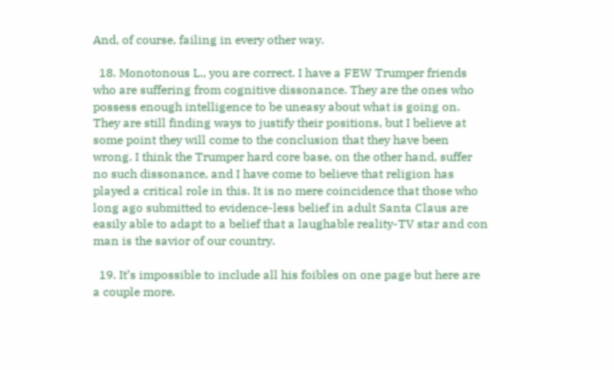And, of course, failing in every other way.

  18. Monotonous L., you are correct. I have a FEW Trumper friends who are suffering from cognitive dissonance. They are the ones who possess enough intelligence to be uneasy about what is going on. They are still finding ways to justify their positions, but I believe at some point they will come to the conclusion that they have been wrong. I think the Trumper hard core base, on the other hand, suffer no such dissonance, and I have come to believe that religion has played a critical role in this. It is no mere coincidence that those who long ago submitted to evidence-less belief in adult Santa Claus are easily able to adapt to a belief that a laughable reality-TV star and con man is the savior of our country.

  19. It’s impossible to include all his foibles on one page but here are a couple more.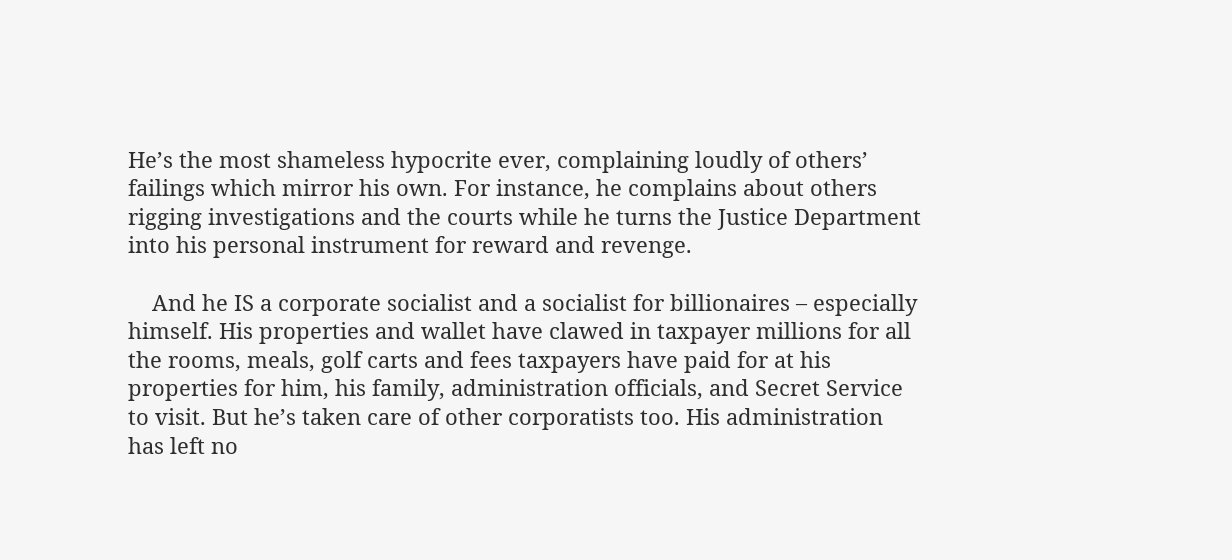He’s the most shameless hypocrite ever, complaining loudly of others’ failings which mirror his own. For instance, he complains about others rigging investigations and the courts while he turns the Justice Department into his personal instrument for reward and revenge.

    And he IS a corporate socialist and a socialist for billionaires – especially himself. His properties and wallet have clawed in taxpayer millions for all the rooms, meals, golf carts and fees taxpayers have paid for at his properties for him, his family, administration officials, and Secret Service to visit. But he’s taken care of other corporatists too. His administration has left no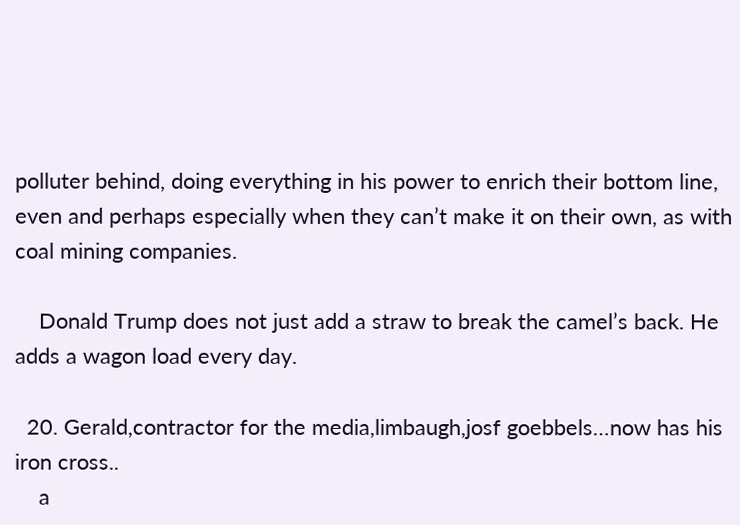polluter behind, doing everything in his power to enrich their bottom line, even and perhaps especially when they can’t make it on their own, as with coal mining companies.

    Donald Trump does not just add a straw to break the camel’s back. He adds a wagon load every day.

  20. Gerald,contractor for the media,limbaugh,josf goebbels…now has his iron cross..
    a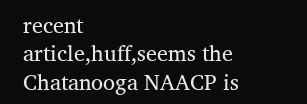recent article,huff,seems the Chatanooga NAACP is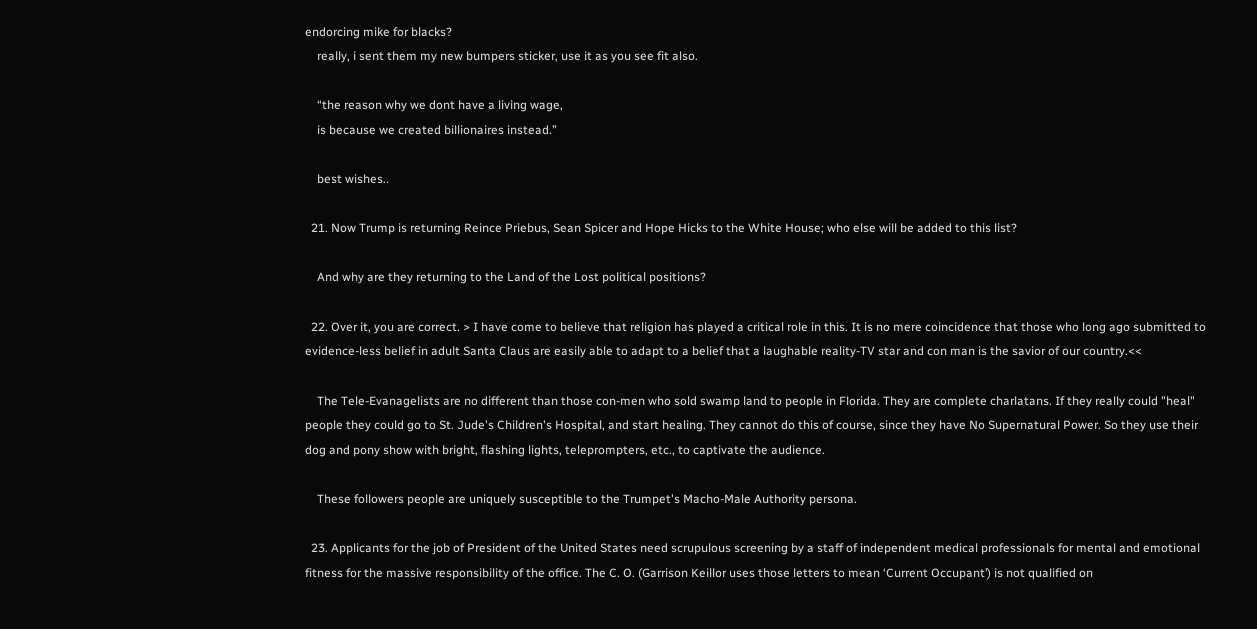endorcing mike for blacks?
    really, i sent them my new bumpers sticker, use it as you see fit also.

    “the reason why we dont have a living wage,
    is because we created billionaires instead.”

    best wishes..

  21. Now Trump is returning Reince Priebus, Sean Spicer and Hope Hicks to the White House; who else will be added to this list?

    And why are they returning to the Land of the Lost political positions?

  22. Over it, you are correct. > I have come to believe that religion has played a critical role in this. It is no mere coincidence that those who long ago submitted to evidence-less belief in adult Santa Claus are easily able to adapt to a belief that a laughable reality-TV star and con man is the savior of our country.<<

    The Tele-Evanagelists are no different than those con-men who sold swamp land to people in Florida. They are complete charlatans. If they really could "heal" people they could go to St. Jude's Children's Hospital, and start healing. They cannot do this of course, since they have No Supernatural Power. So they use their dog and pony show with bright, flashing lights, teleprompters, etc., to captivate the audience.

    These followers people are uniquely susceptible to the Trumpet's Macho-Male Authority persona.

  23. Applicants for the job of President of the United States need scrupulous screening by a staff of independent medical professionals for mental and emotional fitness for the massive responsibility of the office. The C. O. (Garrison Keillor uses those letters to mean ‘Current Occupant’) is not qualified on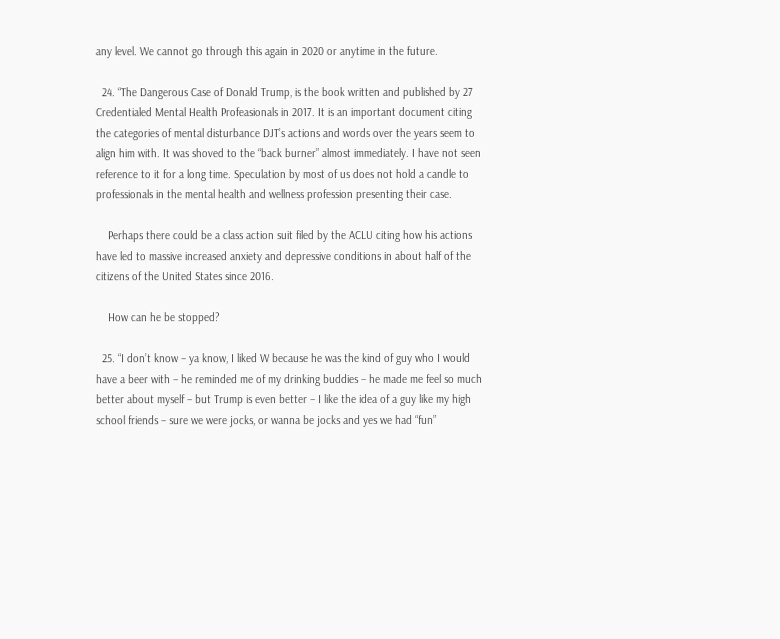any level. We cannot go through this again in 2020 or anytime in the future.

  24. “The Dangerous Case of Donald Trump, is the book written and published by 27 Credentialed Mental Health Profeasionals in 2017. It is an important document citing the categories of mental disturbance DJT’s actions and words over the years seem to align him with. It was shoved to the “back burner” almost immediately. I have not seen reference to it for a long time. Speculation by most of us does not hold a candle to professionals in the mental health and wellness profession presenting their case.

    Perhaps there could be a class action suit filed by the ACLU citing how his actions have led to massive increased anxiety and depressive conditions in about half of the citizens of the United States since 2016.

    How can he be stopped?

  25. “I don’t know – ya know, I liked W because he was the kind of guy who I would have a beer with – he reminded me of my drinking buddies – he made me feel so much better about myself – but Trump is even better – I like the idea of a guy like my high school friends – sure we were jocks, or wanna be jocks and yes we had “fun”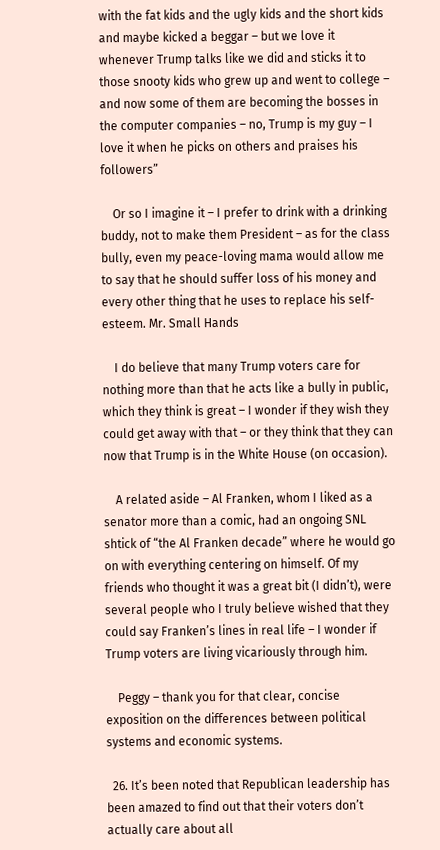with the fat kids and the ugly kids and the short kids and maybe kicked a beggar – but we love it whenever Trump talks like we did and sticks it to those snooty kids who grew up and went to college – and now some of them are becoming the bosses in the computer companies – no, Trump is my guy – I love it when he picks on others and praises his followers”

    Or so I imagine it – I prefer to drink with a drinking buddy, not to make them President – as for the class bully, even my peace-loving mama would allow me to say that he should suffer loss of his money and every other thing that he uses to replace his self-esteem. Mr. Small Hands

    I do believe that many Trump voters care for nothing more than that he acts like a bully in public, which they think is great – I wonder if they wish they could get away with that – or they think that they can now that Trump is in the White House (on occasion).

    A related aside – Al Franken, whom I liked as a senator more than a comic, had an ongoing SNL shtick of “the Al Franken decade” where he would go on with everything centering on himself. Of my friends who thought it was a great bit (I didn’t), were several people who I truly believe wished that they could say Franken’s lines in real life – I wonder if Trump voters are living vicariously through him.

    Peggy – thank you for that clear, concise exposition on the differences between political systems and economic systems.

  26. It’s been noted that Republican leadership has been amazed to find out that their voters don’t actually care about all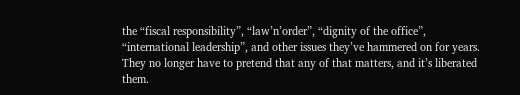the “fiscal responsibility”, “law’n’order”, “dignity of the office”, “international leadership”, and other issues they’ve hammered on for years. They no longer have to pretend that any of that matters, and it’s liberated them.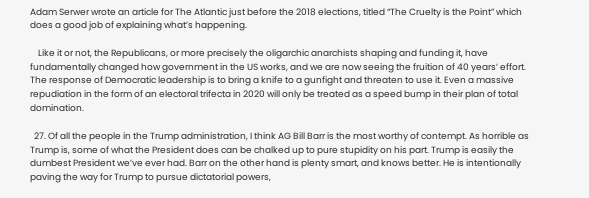Adam Serwer wrote an article for The Atlantic just before the 2018 elections, titled “The Cruelty is the Point” which does a good job of explaining what’s happening.

    Like it or not, the Republicans, or more precisely the oligarchic anarchists shaping and funding it, have fundamentally changed how government in the US works, and we are now seeing the fruition of 40 years’ effort. The response of Democratic leadership is to bring a knife to a gunfight and threaten to use it. Even a massive repudiation in the form of an electoral trifecta in 2020 will only be treated as a speed bump in their plan of total domination.

  27. Of all the people in the Trump administration, I think AG Bill Barr is the most worthy of contempt. As horrible as Trump is, some of what the President does can be chalked up to pure stupidity on his part. Trump is easily the dumbest President we’ve ever had. Barr on the other hand is plenty smart, and knows better. He is intentionally paving the way for Trump to pursue dictatorial powers,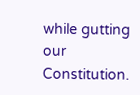while gutting our Constitution.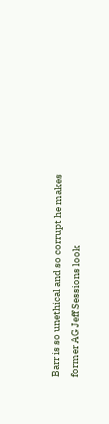Barr is so unethical and so corrupt he makes former AG Jeff Sessions look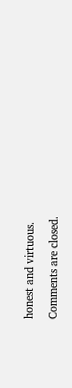honest and virtuous.

Comments are closed.